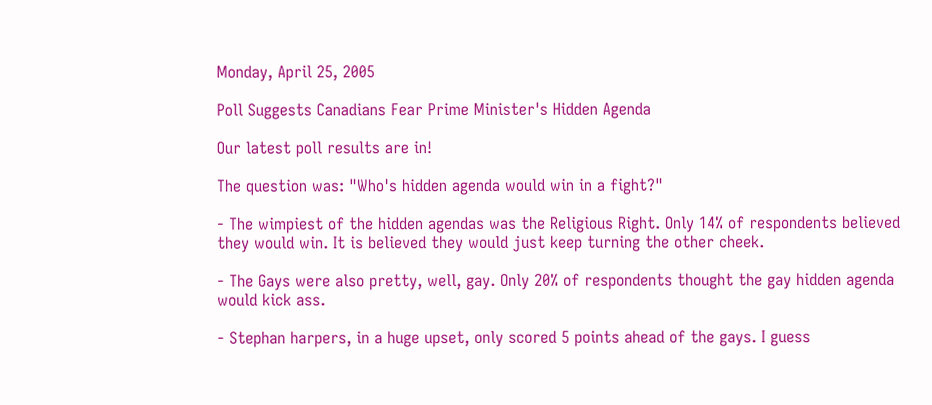Monday, April 25, 2005

Poll Suggests Canadians Fear Prime Minister's Hidden Agenda

Our latest poll results are in!

The question was: "Who's hidden agenda would win in a fight?"

- The wimpiest of the hidden agendas was the Religious Right. Only 14% of respondents believed they would win. It is believed they would just keep turning the other cheek.

- The Gays were also pretty, well, gay. Only 20% of respondents thought the gay hidden agenda would kick ass.

- Stephan harpers, in a huge upset, only scored 5 points ahead of the gays. I guess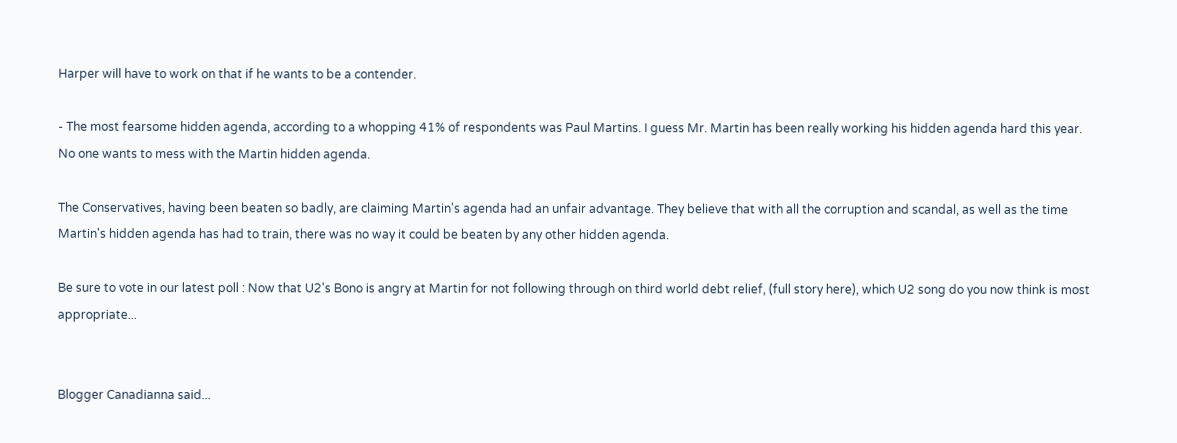Harper will have to work on that if he wants to be a contender.

- The most fearsome hidden agenda, according to a whopping 41% of respondents was Paul Martins. I guess Mr. Martin has been really working his hidden agenda hard this year. No one wants to mess with the Martin hidden agenda.

The Conservatives, having been beaten so badly, are claiming Martin's agenda had an unfair advantage. They believe that with all the corruption and scandal, as well as the time Martin's hidden agenda has had to train, there was no way it could be beaten by any other hidden agenda.

Be sure to vote in our latest poll : Now that U2's Bono is angry at Martin for not following through on third world debt relief, (full story here), which U2 song do you now think is most appropriate...


Blogger Canadianna said...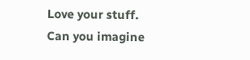Love your stuff.
Can you imagine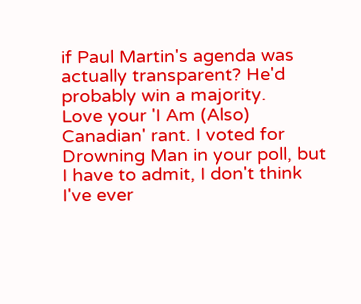if Paul Martin's agenda was actually transparent? He'd probably win a majority.
Love your 'I Am (Also) Canadian' rant. I voted for Drowning Man in your poll, but I have to admit, I don't think I've ever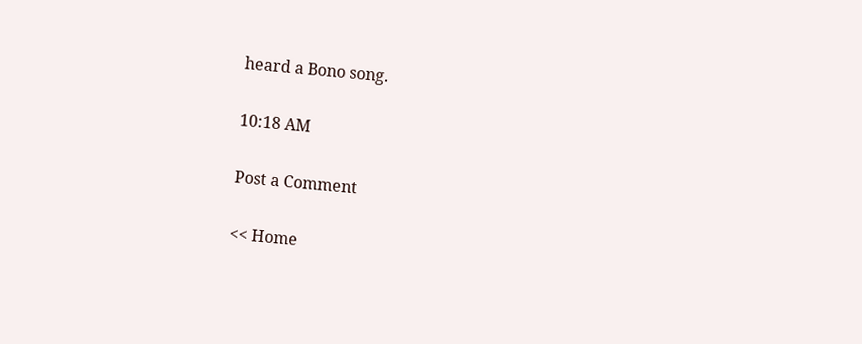heard a Bono song.

10:18 AM

Post a Comment

<< Home